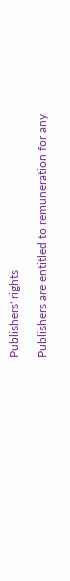Publishers' rights

Publishers are entitled to remuneration for any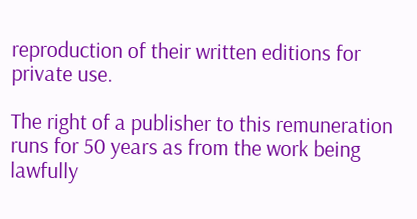reproduction of their written editions for private use.

The right of a publisher to this remuneration runs for 50 years as from the work being lawfully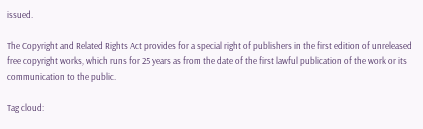issued.

The Copyright and Related Rights Act provides for a special right of publishers in the first edition of unreleased free copyright works, which runs for 25 years as from the date of the first lawful publication of the work or its communication to the public.

Tag cloud: